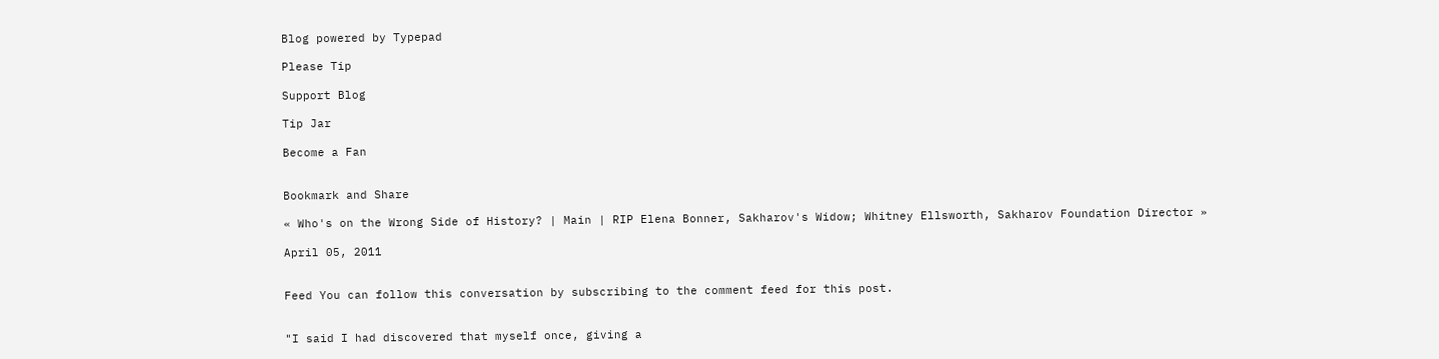Blog powered by Typepad

Please Tip

Support Blog

Tip Jar

Become a Fan


Bookmark and Share

« Who's on the Wrong Side of History? | Main | RIP Elena Bonner, Sakharov's Widow; Whitney Ellsworth, Sakharov Foundation Director »

April 05, 2011


Feed You can follow this conversation by subscribing to the comment feed for this post.


"I said I had discovered that myself once, giving a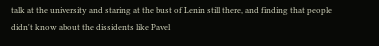talk at the university and staring at the bust of Lenin still there, and finding that people didn't know about the dissidents like Pavel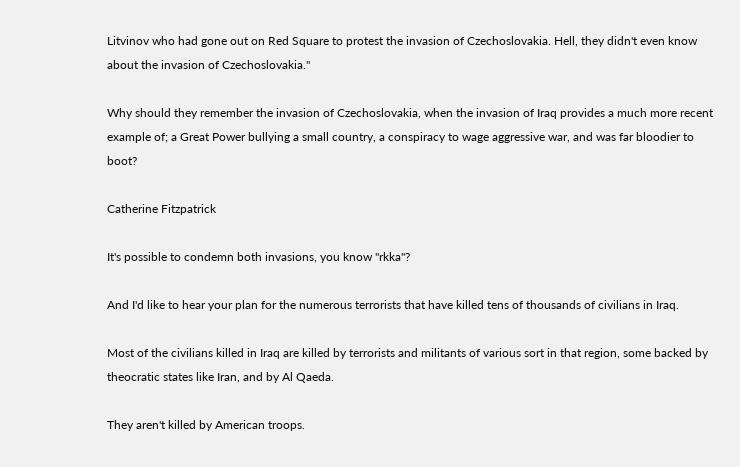Litvinov who had gone out on Red Square to protest the invasion of Czechoslovakia. Hell, they didn't even know about the invasion of Czechoslovakia."

Why should they remember the invasion of Czechoslovakia, when the invasion of Iraq provides a much more recent example of; a Great Power bullying a small country, a conspiracy to wage aggressive war, and was far bloodier to boot?

Catherine Fitzpatrick

It's possible to condemn both invasions, you know "rkka"?

And I'd like to hear your plan for the numerous terrorists that have killed tens of thousands of civilians in Iraq.

Most of the civilians killed in Iraq are killed by terrorists and militants of various sort in that region, some backed by theocratic states like Iran, and by Al Qaeda.

They aren't killed by American troops.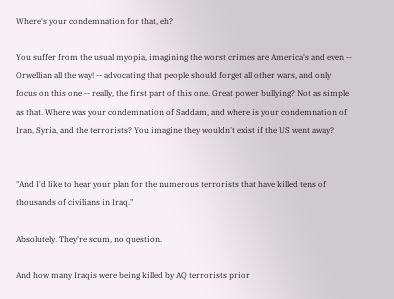Where's your condemnation for that, eh?

You suffer from the usual myopia, imagining the worst crimes are America's and even -- Orwellian all the way! -- advocating that people should forget all other wars, and only focus on this one -- really, the first part of this one. Great power bullying? Not as simple as that. Where was your condemnation of Saddam, and where is your condemnation of Iran, Syria, and the terrorists? You imagine they wouldn't exist if the US went away?


"And I'd like to hear your plan for the numerous terrorists that have killed tens of thousands of civilians in Iraq."

Absolutely. They're scum, no question.

And how many Iraqis were being killed by AQ terrorists prior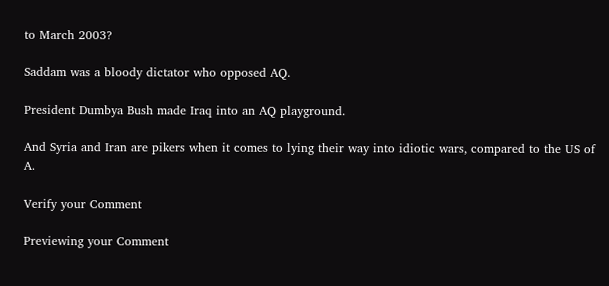to March 2003?

Saddam was a bloody dictator who opposed AQ.

President Dumbya Bush made Iraq into an AQ playground.

And Syria and Iran are pikers when it comes to lying their way into idiotic wars, compared to the US of A.

Verify your Comment

Previewing your Comment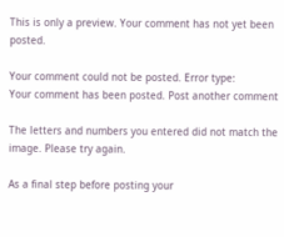This is only a preview. Your comment has not yet been posted.

Your comment could not be posted. Error type:
Your comment has been posted. Post another comment

The letters and numbers you entered did not match the image. Please try again.

As a final step before posting your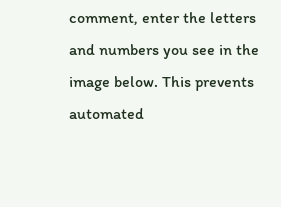comment, enter the letters and numbers you see in the image below. This prevents automated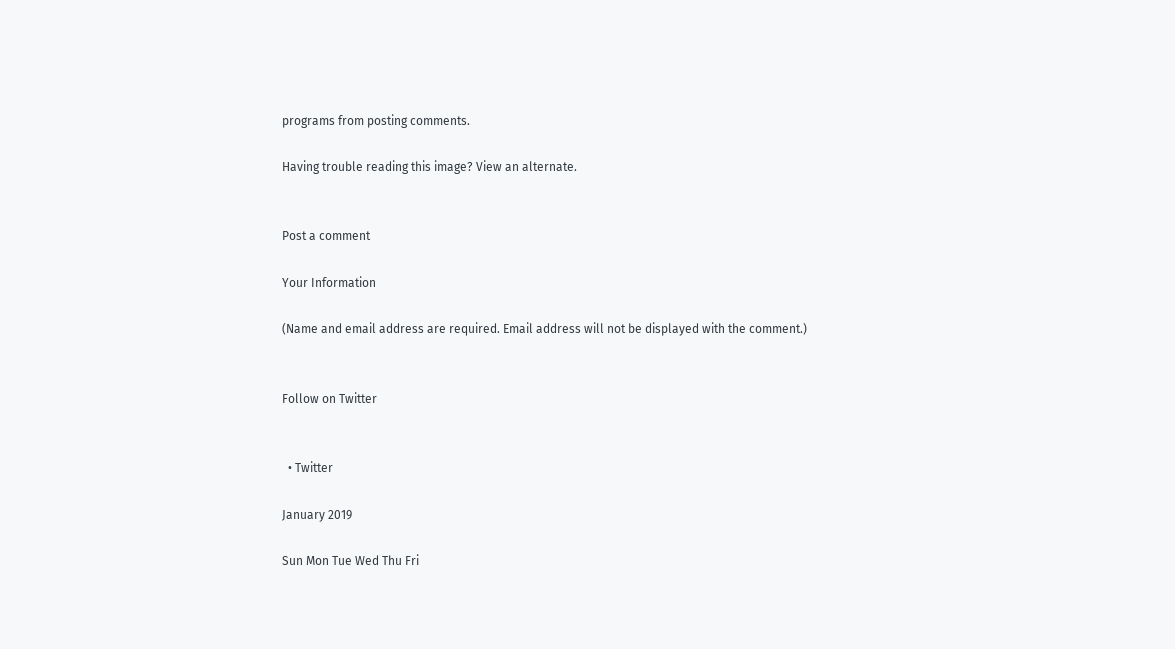programs from posting comments.

Having trouble reading this image? View an alternate.


Post a comment

Your Information

(Name and email address are required. Email address will not be displayed with the comment.)


Follow on Twitter


  • Twitter

January 2019

Sun Mon Tue Wed Thu Fri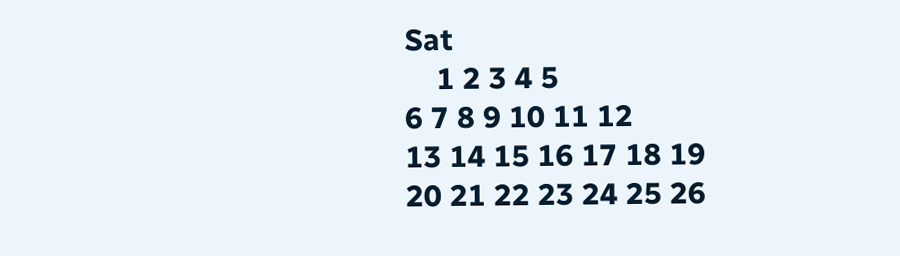Sat
    1 2 3 4 5
6 7 8 9 10 11 12
13 14 15 16 17 18 19
20 21 22 23 24 25 26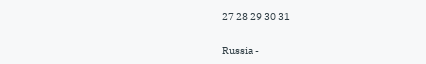27 28 29 30 31

Russia -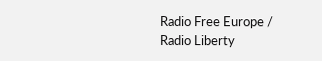Radio Free Europe / Radio Liberty